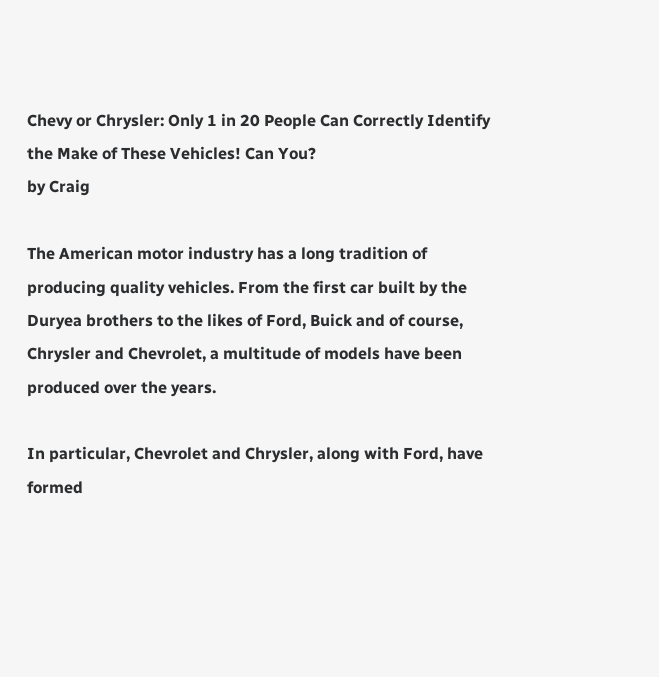Chevy or Chrysler: Only 1 in 20 People Can Correctly Identify the Make of These Vehicles! Can You?
by Craig

The American motor industry has a long tradition of producing quality vehicles. From the first car built by the Duryea brothers to the likes of Ford, Buick and of course, Chrysler and Chevrolet, a multitude of models have been produced over the years.

In particular, Chevrolet and Chrysler, along with Ford, have formed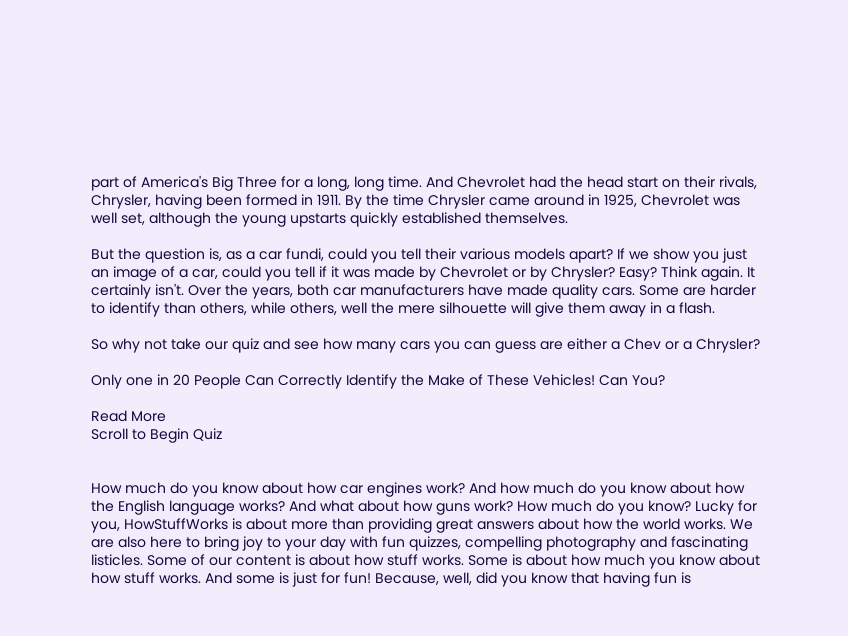part of America's Big Three for a long, long time. And Chevrolet had the head start on their rivals, Chrysler, having been formed in 1911. By the time Chrysler came around in 1925, Chevrolet was well set, although the young upstarts quickly established themselves.

But the question is, as a car fundi, could you tell their various models apart? If we show you just an image of a car, could you tell if it was made by Chevrolet or by Chrysler? Easy? Think again. It certainly isn't. Over the years, both car manufacturers have made quality cars. Some are harder to identify than others, while others, well the mere silhouette will give them away in a flash.

So why not take our quiz and see how many cars you can guess are either a Chev or a Chrysler?

Only one in 20 People Can Correctly Identify the Make of These Vehicles! Can You?

Read More
Scroll to Begin Quiz


How much do you know about how car engines work? And how much do you know about how the English language works? And what about how guns work? How much do you know? Lucky for you, HowStuffWorks is about more than providing great answers about how the world works. We are also here to bring joy to your day with fun quizzes, compelling photography and fascinating listicles. Some of our content is about how stuff works. Some is about how much you know about how stuff works. And some is just for fun! Because, well, did you know that having fun is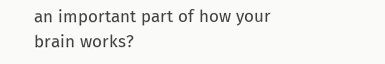an important part of how your brain works?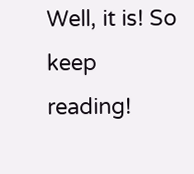Well, it is! So keep reading!